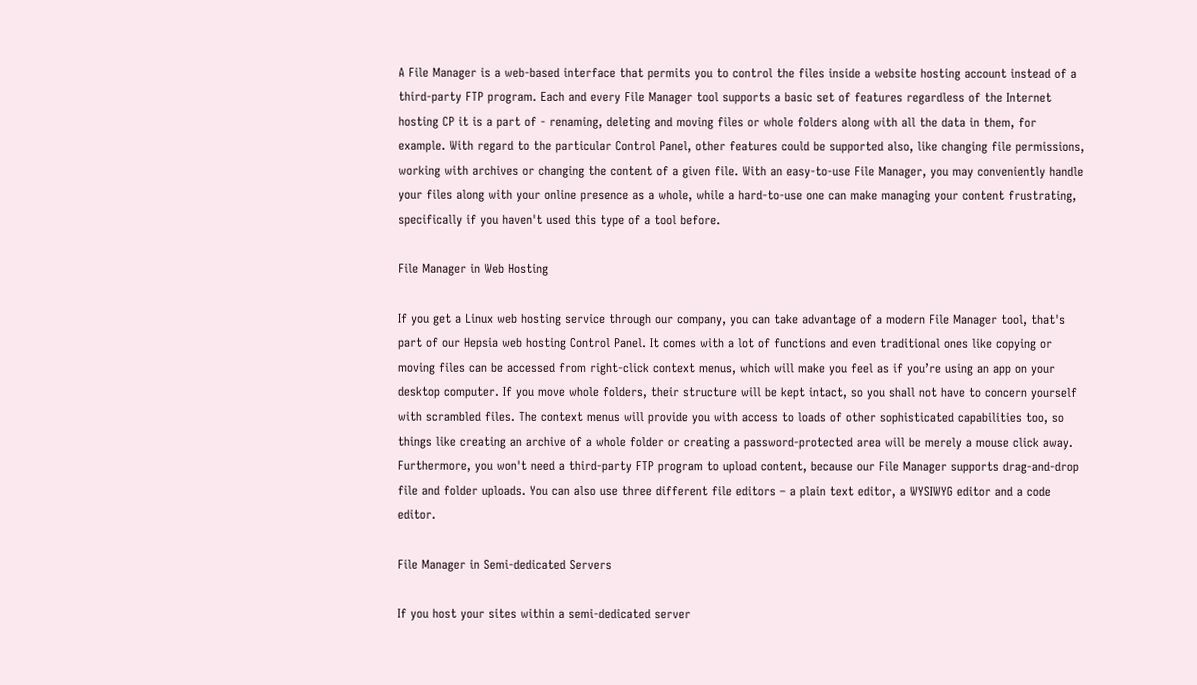A File Manager is a web-based interface that permits you to control the files inside a website hosting account instead of a third-party FTP program. Each and every File Manager tool supports a basic set of features regardless of the Internet hosting CP it is a part of - renaming, deleting and moving files or whole folders along with all the data in them, for example. With regard to the particular Control Panel, other features could be supported also, like changing file permissions, working with archives or changing the content of a given file. With an easy-to-use File Manager, you may conveniently handle your files along with your online presence as a whole, while a hard-to-use one can make managing your content frustrating, specifically if you haven't used this type of a tool before.

File Manager in Web Hosting

If you get a Linux web hosting service through our company, you can take advantage of a modern File Manager tool, that's part of our Hepsia web hosting Control Panel. It comes with a lot of functions and even traditional ones like copying or moving files can be accessed from right-click context menus, which will make you feel as if you’re using an app on your desktop computer. If you move whole folders, their structure will be kept intact, so you shall not have to concern yourself with scrambled files. The context menus will provide you with access to loads of other sophisticated capabilities too, so things like creating an archive of a whole folder or creating a password-protected area will be merely a mouse click away. Furthermore, you won't need a third-party FTP program to upload content, because our File Manager supports drag-and-drop file and folder uploads. You can also use three different file editors – a plain text editor, a WYSIWYG editor and a code editor.

File Manager in Semi-dedicated Servers

If you host your sites within a semi-dedicated server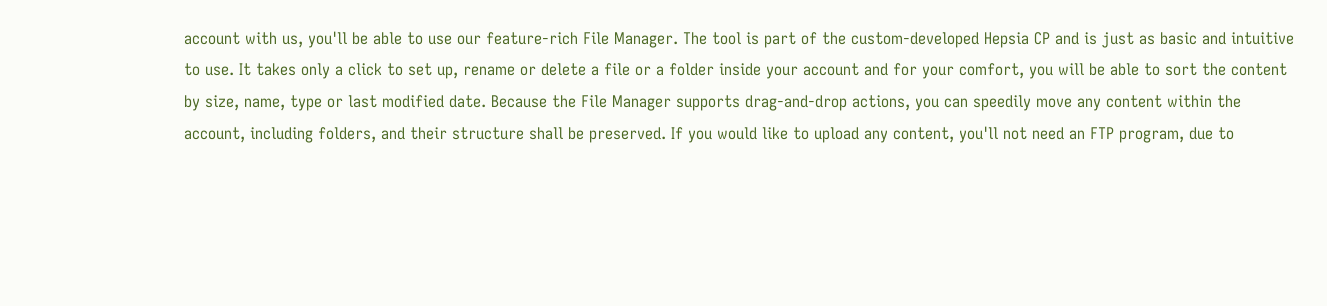account with us, you'll be able to use our feature-rich File Manager. The tool is part of the custom-developed Hepsia CP and is just as basic and intuitive to use. It takes only a click to set up, rename or delete a file or a folder inside your account and for your comfort, you will be able to sort the content by size, name, type or last modified date. Because the File Manager supports drag-and-drop actions, you can speedily move any content within the account, including folders, and their structure shall be preserved. If you would like to upload any content, you'll not need an FTP program, due to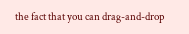the fact that you can drag-and-drop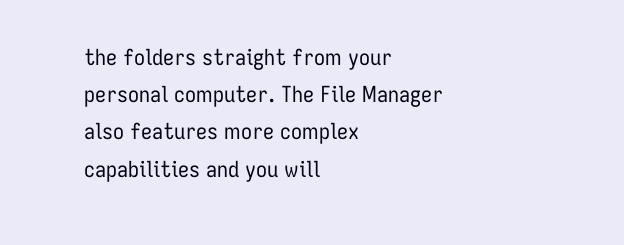the folders straight from your personal computer. The File Manager also features more complex capabilities and you will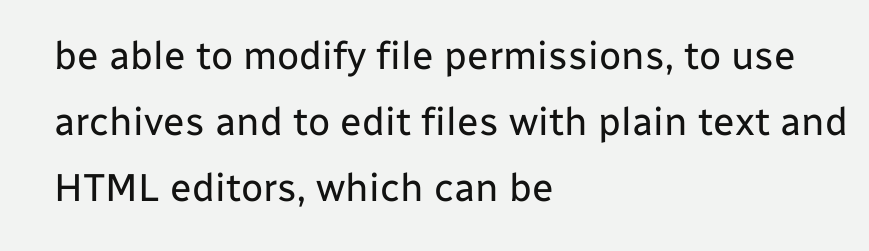be able to modify file permissions, to use archives and to edit files with plain text and HTML editors, which can be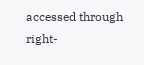accessed through right-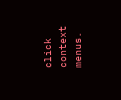click context menus.